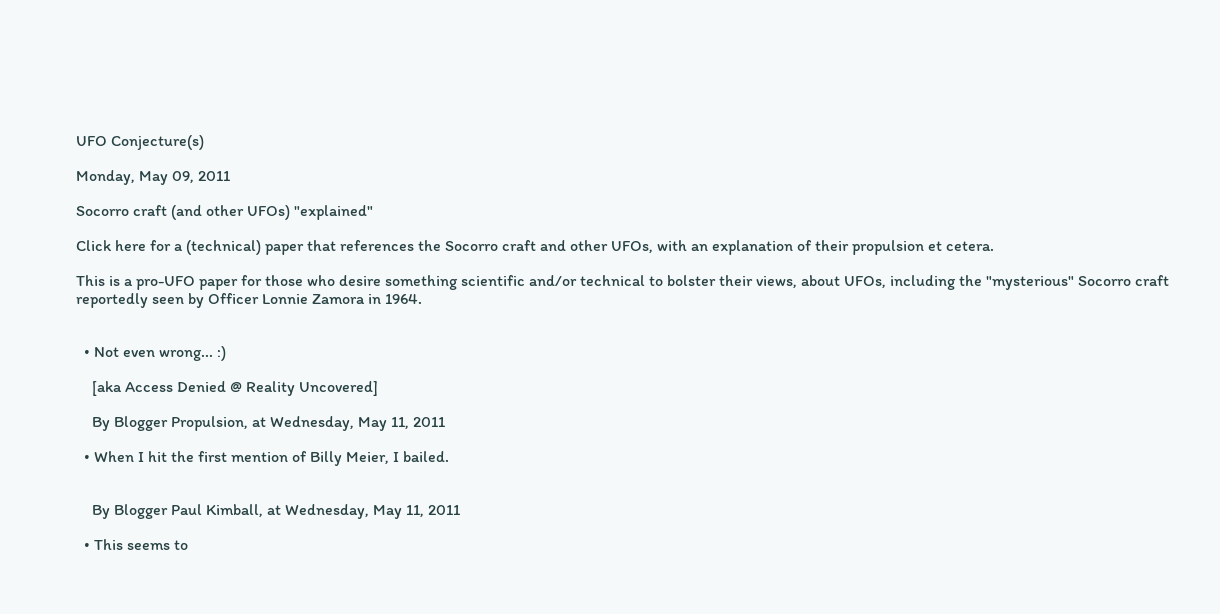UFO Conjecture(s)

Monday, May 09, 2011

Socorro craft (and other UFOs) "explained"

Click here for a (technical) paper that references the Socorro craft and other UFOs, with an explanation of their propulsion et cetera.

This is a pro-UFO paper for those who desire something scientific and/or technical to bolster their views, about UFOs, including the "mysterious" Socorro craft reportedly seen by Officer Lonnie Zamora in 1964.


  • Not even wrong... :)

    [aka Access Denied @ Reality Uncovered]

    By Blogger Propulsion, at Wednesday, May 11, 2011

  • When I hit the first mention of Billy Meier, I bailed.


    By Blogger Paul Kimball, at Wednesday, May 11, 2011

  • This seems to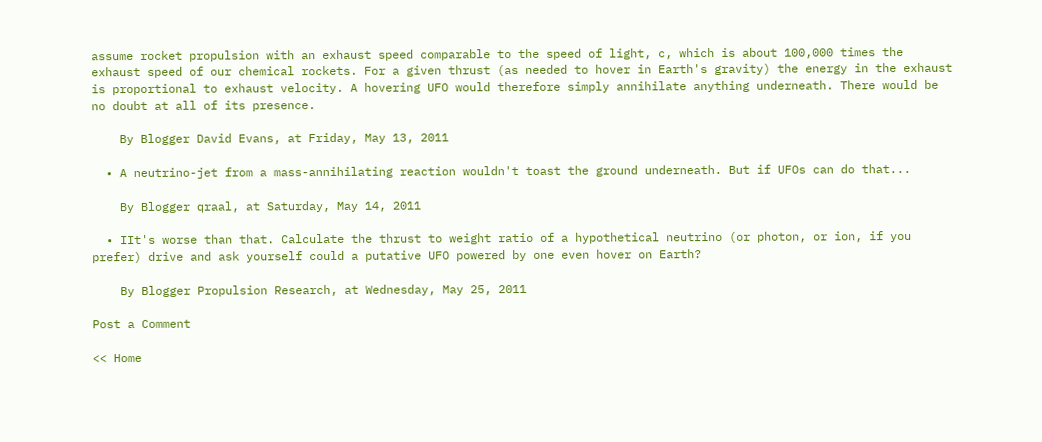assume rocket propulsion with an exhaust speed comparable to the speed of light, c, which is about 100,000 times the exhaust speed of our chemical rockets. For a given thrust (as needed to hover in Earth's gravity) the energy in the exhaust is proportional to exhaust velocity. A hovering UFO would therefore simply annihilate anything underneath. There would be no doubt at all of its presence.

    By Blogger David Evans, at Friday, May 13, 2011

  • A neutrino-jet from a mass-annihilating reaction wouldn't toast the ground underneath. But if UFOs can do that...

    By Blogger qraal, at Saturday, May 14, 2011

  • IIt's worse than that. Calculate the thrust to weight ratio of a hypothetical neutrino (or photon, or ion, if you prefer) drive and ask yourself could a putative UFO powered by one even hover on Earth?

    By Blogger Propulsion Research, at Wednesday, May 25, 2011

Post a Comment

<< Home